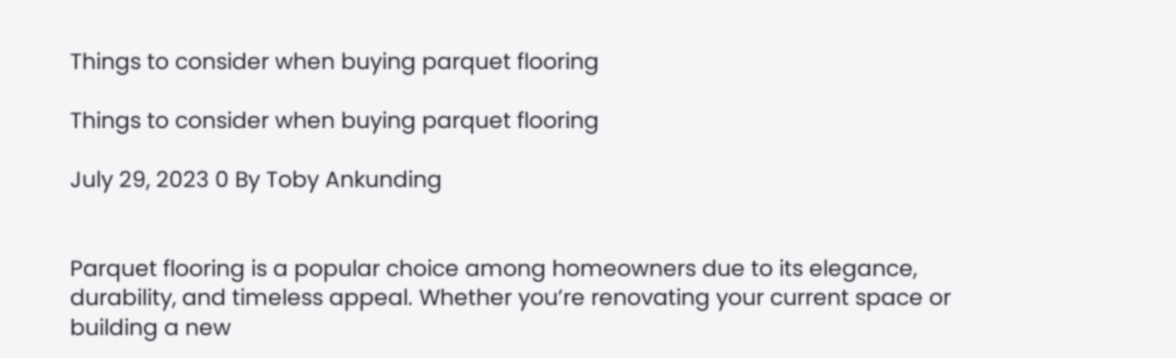Things to consider when buying parquet flooring

Things to consider when buying parquet flooring

July 29, 2023 0 By Toby Ankunding


Parquet flooring is a popular choice among homeowners due to its elegance, durability, and timeless appeal. Whether you’re renovating your current space or building a new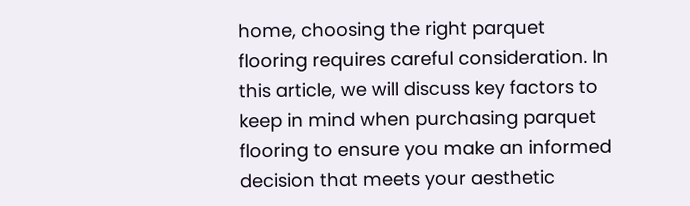home, choosing the right parquet flooring requires careful consideration. In this article, we will discuss key factors to keep in mind when purchasing parquet flooring to ensure you make an informed decision that meets your aesthetic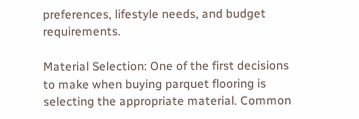preferences, lifestyle needs, and budget requirements.

Material Selection: One of the first decisions to make when buying parquet flooring is selecting the appropriate material. Common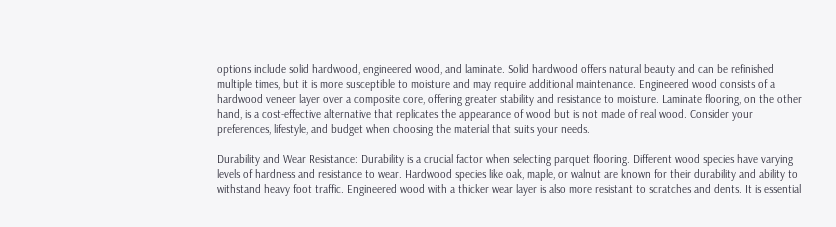options include solid hardwood, engineered wood, and laminate. Solid hardwood offers natural beauty and can be refinished multiple times, but it is more susceptible to moisture and may require additional maintenance. Engineered wood consists of a hardwood veneer layer over a composite core, offering greater stability and resistance to moisture. Laminate flooring, on the other hand, is a cost-effective alternative that replicates the appearance of wood but is not made of real wood. Consider your preferences, lifestyle, and budget when choosing the material that suits your needs.

Durability and Wear Resistance: Durability is a crucial factor when selecting parquet flooring. Different wood species have varying levels of hardness and resistance to wear. Hardwood species like oak, maple, or walnut are known for their durability and ability to withstand heavy foot traffic. Engineered wood with a thicker wear layer is also more resistant to scratches and dents. It is essential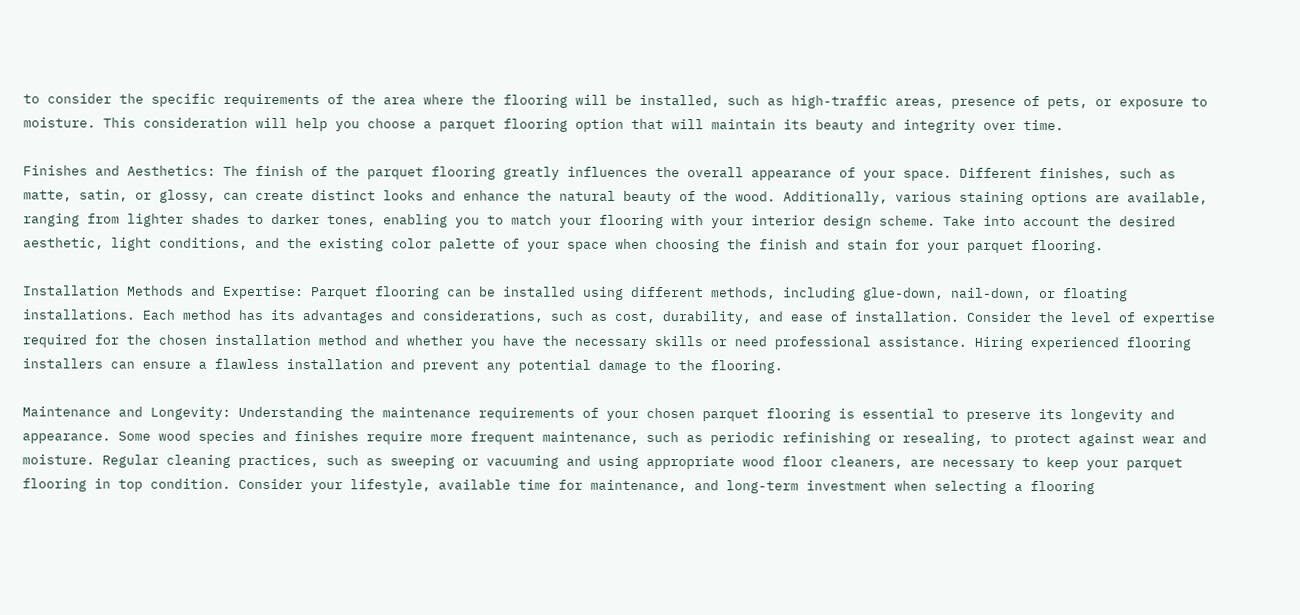to consider the specific requirements of the area where the flooring will be installed, such as high-traffic areas, presence of pets, or exposure to moisture. This consideration will help you choose a parquet flooring option that will maintain its beauty and integrity over time.

Finishes and Aesthetics: The finish of the parquet flooring greatly influences the overall appearance of your space. Different finishes, such as matte, satin, or glossy, can create distinct looks and enhance the natural beauty of the wood. Additionally, various staining options are available, ranging from lighter shades to darker tones, enabling you to match your flooring with your interior design scheme. Take into account the desired aesthetic, light conditions, and the existing color palette of your space when choosing the finish and stain for your parquet flooring.

Installation Methods and Expertise: Parquet flooring can be installed using different methods, including glue-down, nail-down, or floating installations. Each method has its advantages and considerations, such as cost, durability, and ease of installation. Consider the level of expertise required for the chosen installation method and whether you have the necessary skills or need professional assistance. Hiring experienced flooring installers can ensure a flawless installation and prevent any potential damage to the flooring.

Maintenance and Longevity: Understanding the maintenance requirements of your chosen parquet flooring is essential to preserve its longevity and appearance. Some wood species and finishes require more frequent maintenance, such as periodic refinishing or resealing, to protect against wear and moisture. Regular cleaning practices, such as sweeping or vacuuming and using appropriate wood floor cleaners, are necessary to keep your parquet flooring in top condition. Consider your lifestyle, available time for maintenance, and long-term investment when selecting a flooring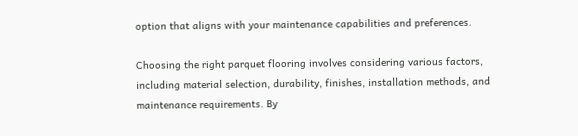option that aligns with your maintenance capabilities and preferences.

Choosing the right parquet flooring involves considering various factors, including material selection, durability, finishes, installation methods, and maintenance requirements. By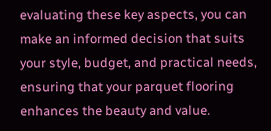evaluating these key aspects, you can make an informed decision that suits your style, budget, and practical needs, ensuring that your parquet flooring enhances the beauty and value.